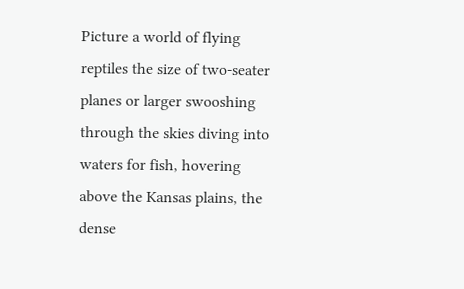Picture a world of flying reptiles the size of two-seater planes or larger swooshing through the skies diving into waters for fish, hovering above the Kansas plains, the dense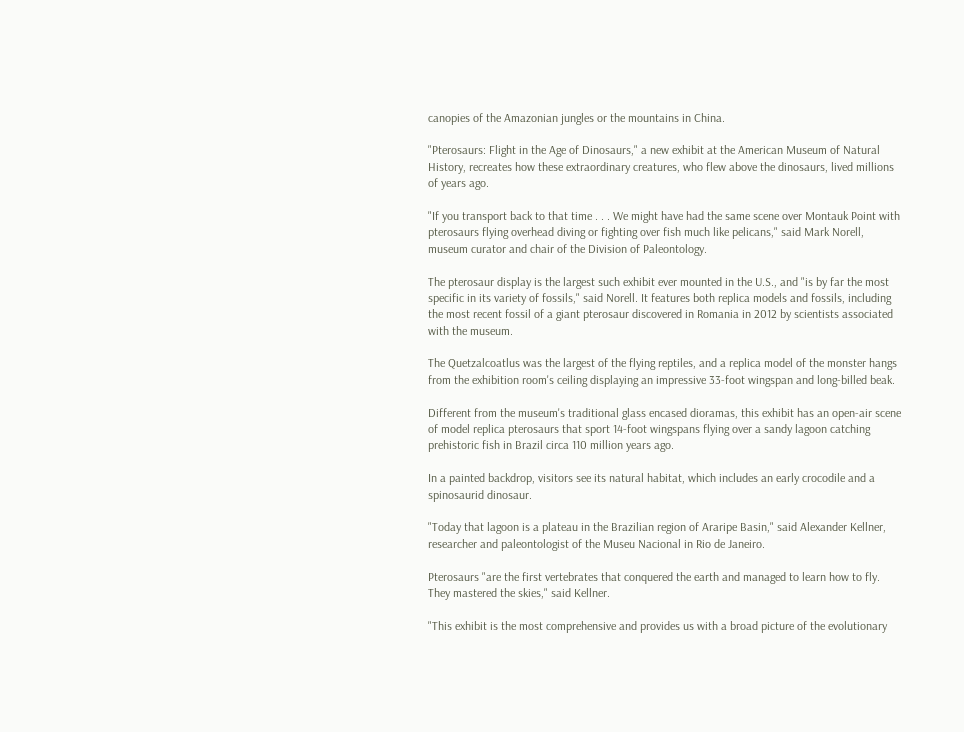canopies of the Amazonian jungles or the mountains in China.

"Pterosaurs: Flight in the Age of Dinosaurs," a new exhibit at the American Museum of Natural History, recreates how these extraordinary creatures, who flew above the dinosaurs, lived millions of years ago.

"If you transport back to that time . . . We might have had the same scene over Montauk Point with pterosaurs flying overhead diving or fighting over fish much like pelicans," said Mark Norell, museum curator and chair of the Division of Paleontology.

The pterosaur display is the largest such exhibit ever mounted in the U.S., and "is by far the most specific in its variety of fossils," said Norell. It features both replica models and fossils, including the most recent fossil of a giant pterosaur discovered in Romania in 2012 by scientists associated with the museum.

The Quetzalcoatlus was the largest of the flying reptiles, and a replica model of the monster hangs from the exhibition room's ceiling displaying an impressive 33-foot wingspan and long-billed beak.

Different from the museum's traditional glass encased dioramas, this exhibit has an open-air scene of model replica pterosaurs that sport 14-foot wingspans flying over a sandy lagoon catching prehistoric fish in Brazil circa 110 million years ago.

In a painted backdrop, visitors see its natural habitat, which includes an early crocodile and a spinosaurid dinosaur.

"Today that lagoon is a plateau in the Brazilian region of Araripe Basin," said Alexander Kellner, researcher and paleontologist of the Museu Nacional in Rio de Janeiro.

Pterosaurs "are the first vertebrates that conquered the earth and managed to learn how to fly. They mastered the skies," said Kellner.

"This exhibit is the most comprehensive and provides us with a broad picture of the evolutionary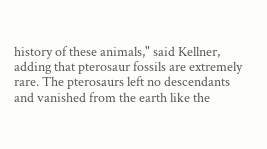history of these animals," said Kellner, adding that pterosaur fossils are extremely rare. The pterosaurs left no descendants and vanished from the earth like the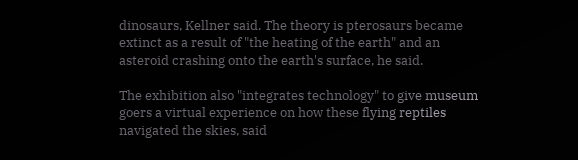dinosaurs, Kellner said. The theory is pterosaurs became extinct as a result of "the heating of the earth" and an asteroid crashing onto the earth's surface, he said.

The exhibition also "integrates technology" to give museum goers a virtual experience on how these flying reptiles navigated the skies, said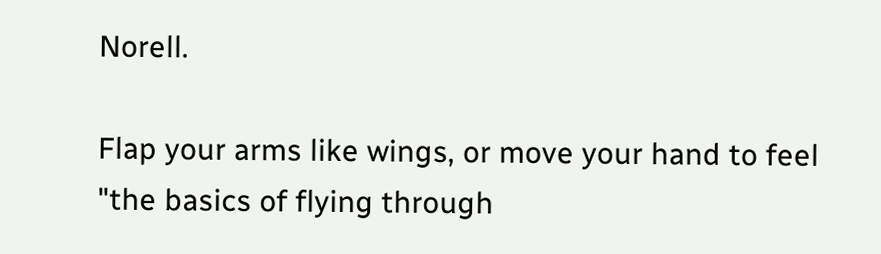Norell.

Flap your arms like wings, or move your hand to feel "the basics of flying through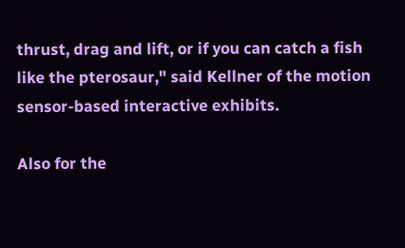thrust, drag and lift, or if you can catch a fish like the pterosaur," said Kellner of the motion sensor-based interactive exhibits.

Also for the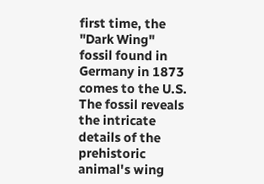first time, the "Dark Wing" fossil found in Germany in 1873 comes to the U.S. The fossil reveals the intricate details of the prehistoric animal's wing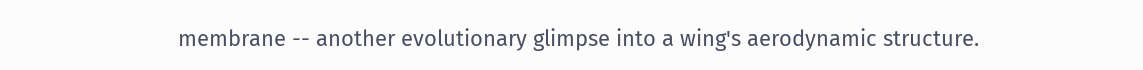membrane -- another evolutionary glimpse into a wing's aerodynamic structure.